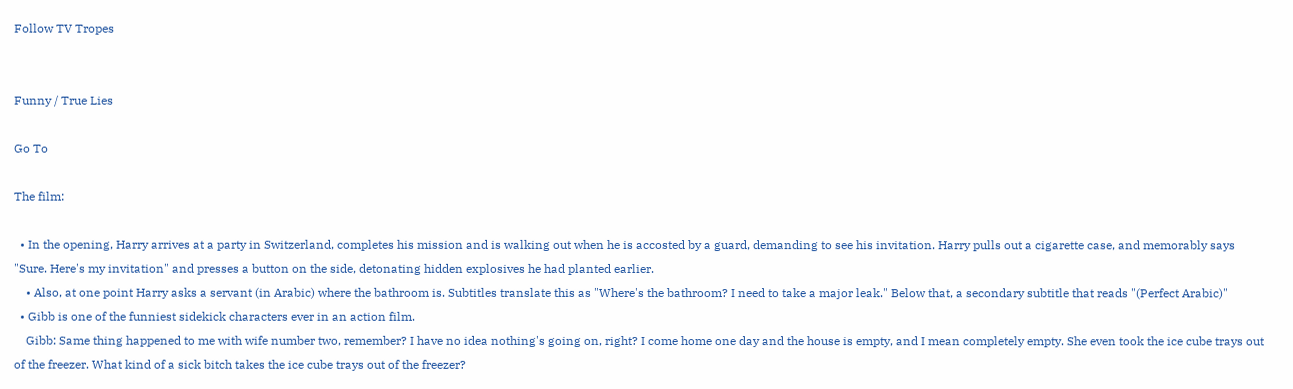Follow TV Tropes


Funny / True Lies

Go To

The film:

  • In the opening, Harry arrives at a party in Switzerland, completes his mission and is walking out when he is accosted by a guard, demanding to see his invitation. Harry pulls out a cigarette case, and memorably says "Sure. Here's my invitation" and presses a button on the side, detonating hidden explosives he had planted earlier.
    • Also, at one point Harry asks a servant (in Arabic) where the bathroom is. Subtitles translate this as "Where's the bathroom? I need to take a major leak." Below that, a secondary subtitle that reads "(Perfect Arabic)"
  • Gibb is one of the funniest sidekick characters ever in an action film.
    Gibb: Same thing happened to me with wife number two, remember? I have no idea nothing's going on, right? I come home one day and the house is empty, and I mean completely empty. She even took the ice cube trays out of the freezer. What kind of a sick bitch takes the ice cube trays out of the freezer?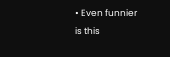• Even funnier is this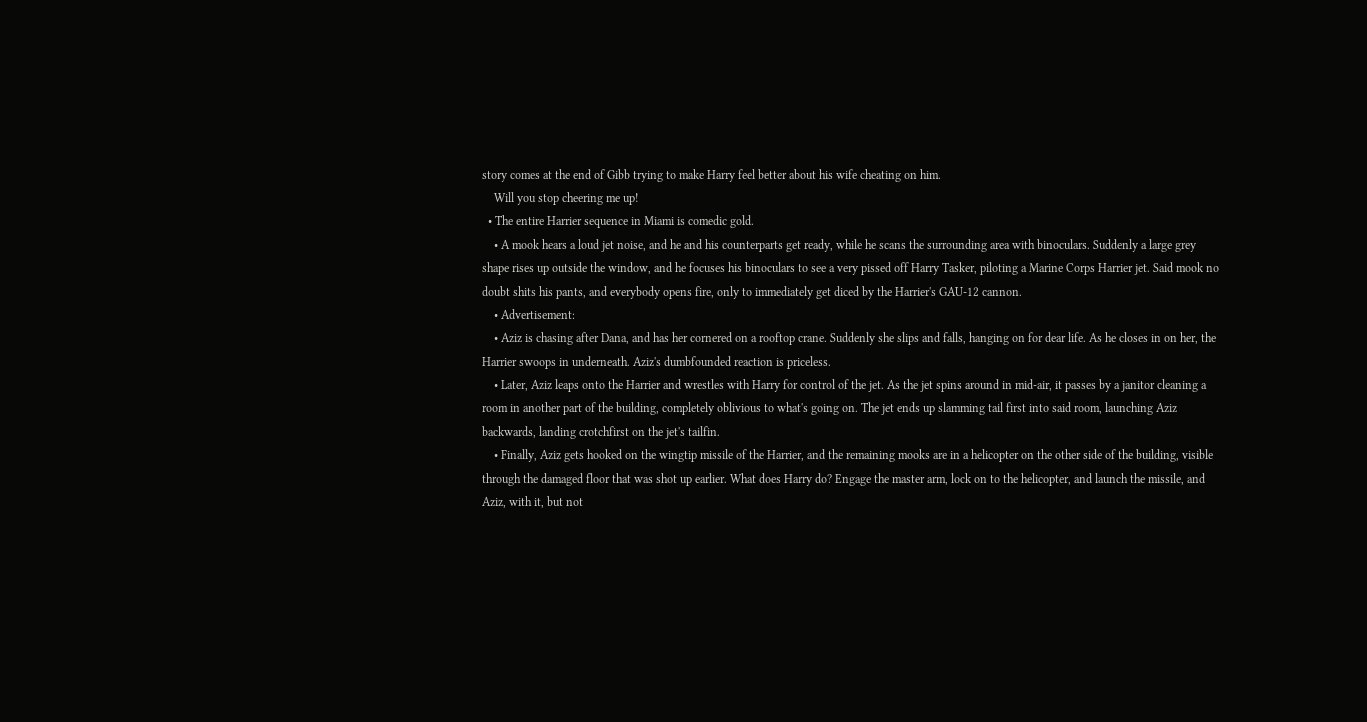story comes at the end of Gibb trying to make Harry feel better about his wife cheating on him.
    Will you stop cheering me up!
  • The entire Harrier sequence in Miami is comedic gold.
    • A mook hears a loud jet noise, and he and his counterparts get ready, while he scans the surrounding area with binoculars. Suddenly a large grey shape rises up outside the window, and he focuses his binoculars to see a very pissed off Harry Tasker, piloting a Marine Corps Harrier jet. Said mook no doubt shits his pants, and everybody opens fire, only to immediately get diced by the Harrier's GAU-12 cannon.
    • Advertisement:
    • Aziz is chasing after Dana, and has her cornered on a rooftop crane. Suddenly she slips and falls, hanging on for dear life. As he closes in on her, the Harrier swoops in underneath. Aziz's dumbfounded reaction is priceless.
    • Later, Aziz leaps onto the Harrier and wrestles with Harry for control of the jet. As the jet spins around in mid-air, it passes by a janitor cleaning a room in another part of the building, completely oblivious to what's going on. The jet ends up slamming tail first into said room, launching Aziz backwards, landing crotchfirst on the jet's tailfin.
    • Finally, Aziz gets hooked on the wingtip missile of the Harrier, and the remaining mooks are in a helicopter on the other side of the building, visible through the damaged floor that was shot up earlier. What does Harry do? Engage the master arm, lock on to the helicopter, and launch the missile, and Aziz, with it, but not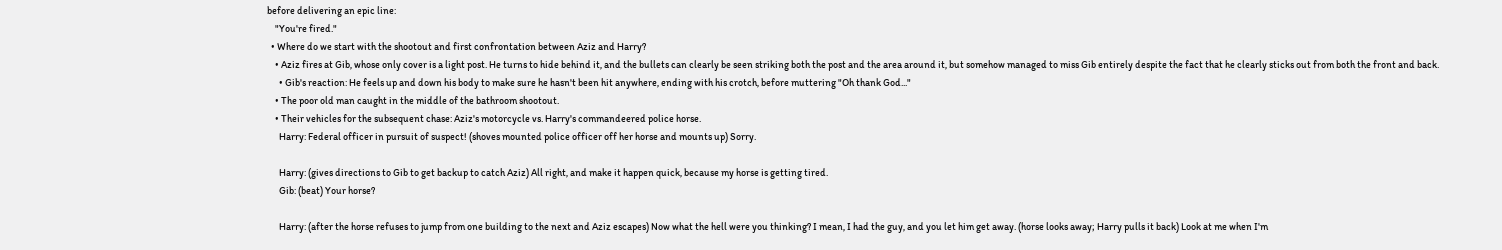before delivering an epic line:
    "You're fired."
  • Where do we start with the shootout and first confrontation between Aziz and Harry?
    • Aziz fires at Gib, whose only cover is a light post. He turns to hide behind it, and the bullets can clearly be seen striking both the post and the area around it, but somehow managed to miss Gib entirely despite the fact that he clearly sticks out from both the front and back.
      • Gib's reaction: He feels up and down his body to make sure he hasn't been hit anywhere, ending with his crotch, before muttering "Oh thank God..."
    • The poor old man caught in the middle of the bathroom shootout.
    • Their vehicles for the subsequent chase: Aziz's motorcycle vs. Harry's commandeered police horse.
      Harry: Federal officer in pursuit of suspect! (shoves mounted police officer off her horse and mounts up) Sorry.

      Harry: (gives directions to Gib to get backup to catch Aziz) All right, and make it happen quick, because my horse is getting tired.
      Gib: (beat) Your horse?

      Harry: (after the horse refuses to jump from one building to the next and Aziz escapes) Now what the hell were you thinking? I mean, I had the guy, and you let him get away. (horse looks away; Harry pulls it back) Look at me when I'm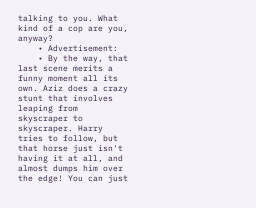talking to you. What kind of a cop are you, anyway?
    • Advertisement:
    • By the way, that last scene merits a funny moment all its own. Aziz does a crazy stunt that involves leaping from skyscraper to skyscraper. Harry tries to follow, but that horse just isn't having it at all, and almost dumps him over the edge! You can just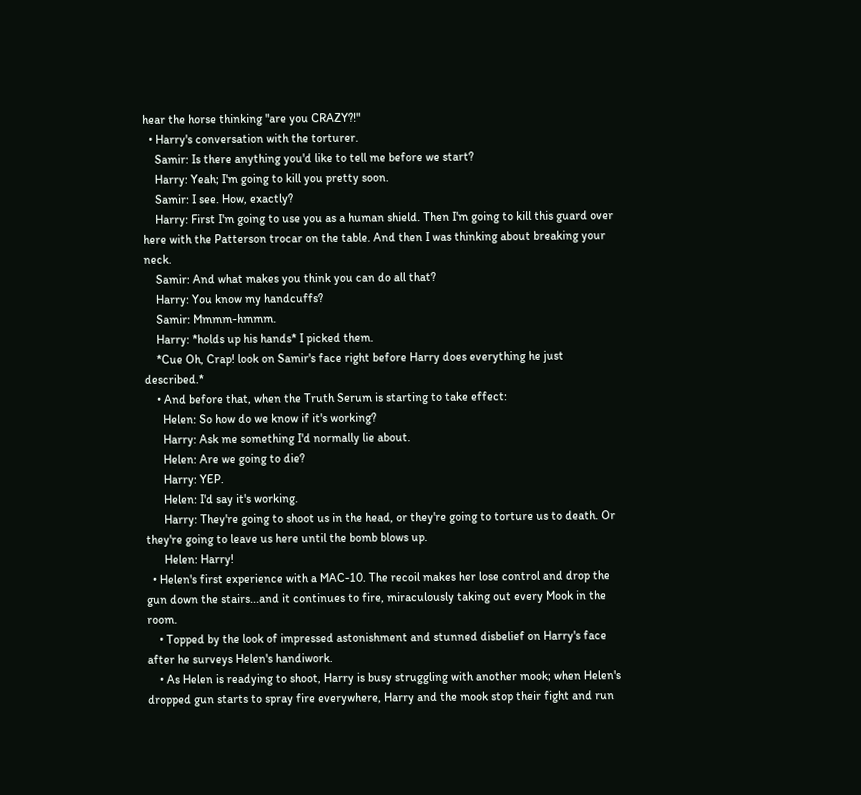hear the horse thinking "are you CRAZY?!"
  • Harry's conversation with the torturer.
    Samir: Is there anything you'd like to tell me before we start?
    Harry: Yeah; I'm going to kill you pretty soon.
    Samir: I see. How, exactly?
    Harry: First I'm going to use you as a human shield. Then I'm going to kill this guard over here with the Patterson trocar on the table. And then I was thinking about breaking your neck.
    Samir: And what makes you think you can do all that?
    Harry: You know my handcuffs?
    Samir: Mmmm-hmmm.
    Harry: *holds up his hands* I picked them.
    *Cue Oh, Crap! look on Samir's face right before Harry does everything he just described.*
    • And before that, when the Truth Serum is starting to take effect:
      Helen: So how do we know if it's working?
      Harry: Ask me something I'd normally lie about.
      Helen: Are we going to die?
      Harry: YEP.
      Helen: I'd say it's working.
      Harry: They're going to shoot us in the head, or they're going to torture us to death. Or they're going to leave us here until the bomb blows up.
      Helen: Harry!
  • Helen's first experience with a MAC-10. The recoil makes her lose control and drop the gun down the stairs...and it continues to fire, miraculously taking out every Mook in the room.
    • Topped by the look of impressed astonishment and stunned disbelief on Harry's face after he surveys Helen's handiwork.
    • As Helen is readying to shoot, Harry is busy struggling with another mook; when Helen's dropped gun starts to spray fire everywhere, Harry and the mook stop their fight and run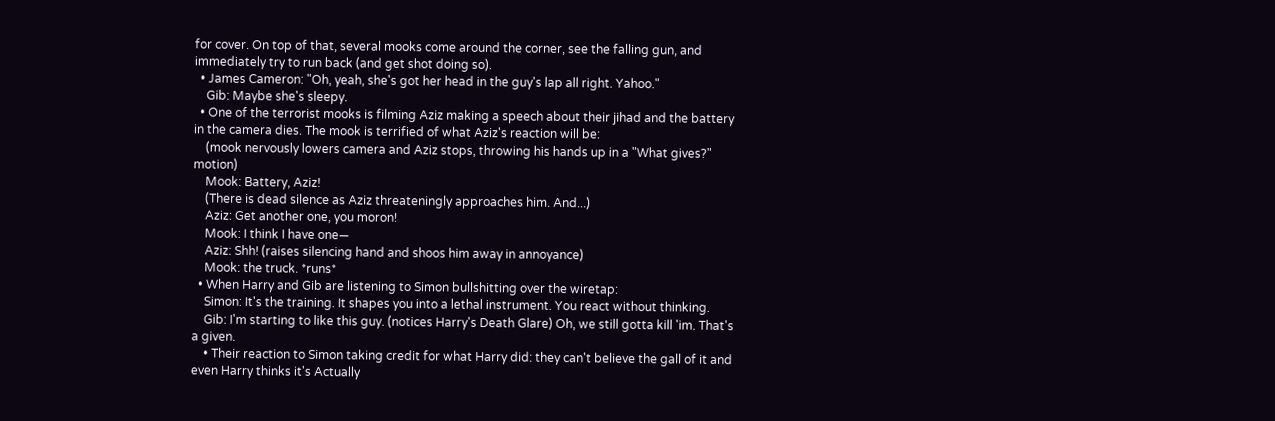for cover. On top of that, several mooks come around the corner, see the falling gun, and immediately try to run back (and get shot doing so).
  • James Cameron: "Oh, yeah, she's got her head in the guy's lap all right. Yahoo."
    Gib: Maybe she's sleepy.
  • One of the terrorist mooks is filming Aziz making a speech about their jihad and the battery in the camera dies. The mook is terrified of what Aziz's reaction will be:
    (mook nervously lowers camera and Aziz stops, throwing his hands up in a "What gives?" motion)
    Mook: Battery, Aziz!
    (There is dead silence as Aziz threateningly approaches him. And...)
    Aziz: Get another one, you moron!
    Mook: I think I have one—
    Aziz: Shh! (raises silencing hand and shoos him away in annoyance)
    Mook: the truck. *runs*
  • When Harry and Gib are listening to Simon bullshitting over the wiretap:
    Simon: It's the training. It shapes you into a lethal instrument. You react without thinking.
    Gib: I'm starting to like this guy. (notices Harry's Death Glare) Oh, we still gotta kill 'im. That's a given.
    • Their reaction to Simon taking credit for what Harry did: they can't believe the gall of it and even Harry thinks it's Actually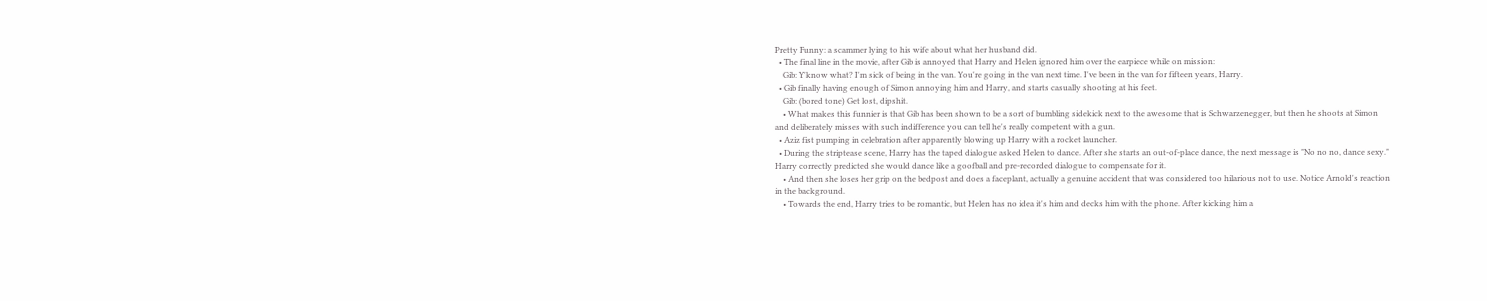Pretty Funny: a scammer lying to his wife about what her husband did.
  • The final line in the movie, after Gib is annoyed that Harry and Helen ignored him over the earpiece while on mission:
    Gib: Y'know what? I'm sick of being in the van. You're going in the van next time. I've been in the van for fifteen years, Harry.
  • Gib finally having enough of Simon annoying him and Harry, and starts casually shooting at his feet.
    Gib: (bored tone) Get lost, dipshit.
    • What makes this funnier is that Gib has been shown to be a sort of bumbling sidekick next to the awesome that is Schwarzenegger, but then he shoots at Simon and deliberately misses with such indifference you can tell he's really competent with a gun.
  • Aziz fist pumping in celebration after apparently blowing up Harry with a rocket launcher.
  • During the striptease scene, Harry has the taped dialogue asked Helen to dance. After she starts an out-of-place dance, the next message is "No no no, dance sexy." Harry correctly predicted she would dance like a goofball and pre-recorded dialogue to compensate for it.
    • And then she loses her grip on the bedpost and does a faceplant, actually a genuine accident that was considered too hilarious not to use. Notice Arnold's reaction in the background.
    • Towards the end, Harry tries to be romantic, but Helen has no idea it's him and decks him with the phone. After kicking him a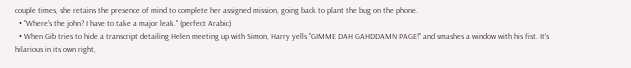couple times, she retains the presence of mind to complete her assigned mission, going back to plant the bug on the phone.
  • "Where's the john? I have to take a major leak." (perfect Arabic)
  • When Gib tries to hide a transcript detailing Helen meeting up with Simon, Harry yells "GIMME DAH GAHDDAMN PAGE!" and smashes a window with his fist. It's hilarious in its own right,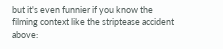but it's even funnier if you know the filming context like the striptease accident above: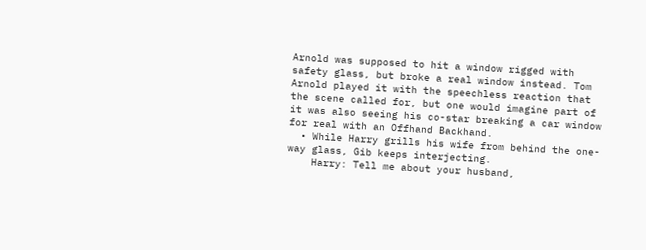Arnold was supposed to hit a window rigged with safety glass, but broke a real window instead. Tom Arnold played it with the speechless reaction that the scene called for, but one would imagine part of it was also seeing his co-star breaking a car window for real with an Offhand Backhand.
  • While Harry grills his wife from behind the one-way glass, Gib keeps interjecting.
    Harry: Tell me about your husband,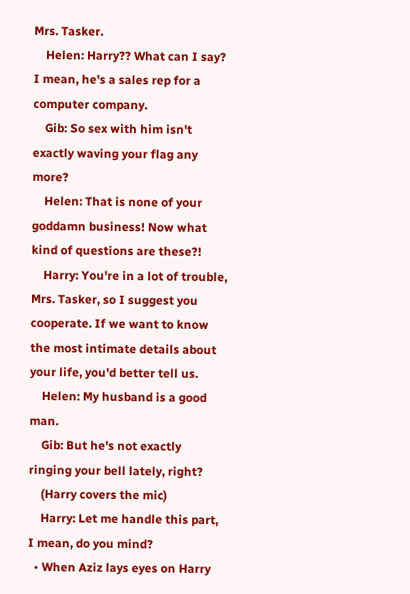Mrs. Tasker.
    Helen: Harry?? What can I say? I mean, he's a sales rep for a computer company.
    Gib: So sex with him isn't exactly waving your flag any more?
    Helen: That is none of your goddamn business! Now what kind of questions are these?!
    Harry: You're in a lot of trouble, Mrs. Tasker, so I suggest you cooperate. If we want to know the most intimate details about your life, you'd better tell us.
    Helen: My husband is a good man.
    Gib: But he's not exactly ringing your bell lately, right?
    (Harry covers the mic)
    Harry: Let me handle this part, I mean, do you mind?
  • When Aziz lays eyes on Harry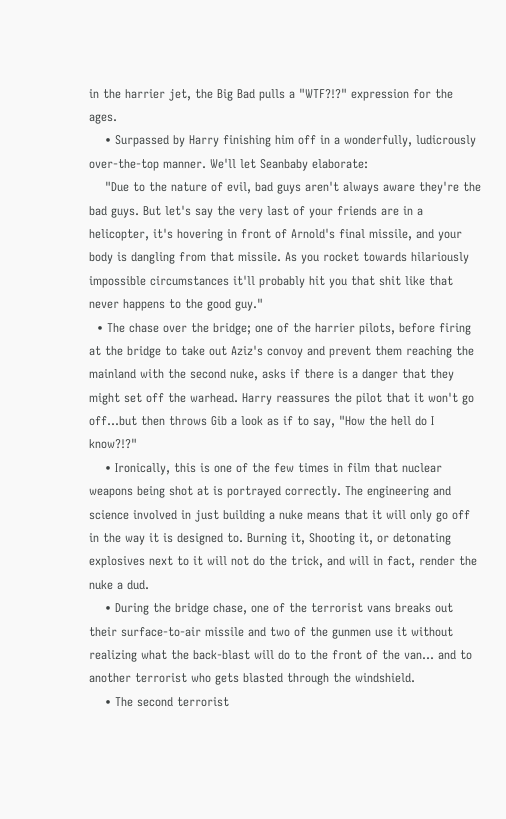in the harrier jet, the Big Bad pulls a "WTF?!?" expression for the ages.
    • Surpassed by Harry finishing him off in a wonderfully, ludicrously over-the-top manner. We'll let Seanbaby elaborate:
    "Due to the nature of evil, bad guys aren't always aware they're the bad guys. But let's say the very last of your friends are in a helicopter, it's hovering in front of Arnold's final missile, and your body is dangling from that missile. As you rocket towards hilariously impossible circumstances it'll probably hit you that shit like that never happens to the good guy."
  • The chase over the bridge; one of the harrier pilots, before firing at the bridge to take out Aziz's convoy and prevent them reaching the mainland with the second nuke, asks if there is a danger that they might set off the warhead. Harry reassures the pilot that it won't go off...but then throws Gib a look as if to say, "How the hell do I know?!?"
    • Ironically, this is one of the few times in film that nuclear weapons being shot at is portrayed correctly. The engineering and science involved in just building a nuke means that it will only go off in the way it is designed to. Burning it, Shooting it, or detonating explosives next to it will not do the trick, and will in fact, render the nuke a dud.
    • During the bridge chase, one of the terrorist vans breaks out their surface-to-air missile and two of the gunmen use it without realizing what the back-blast will do to the front of the van... and to another terrorist who gets blasted through the windshield.
    • The second terrorist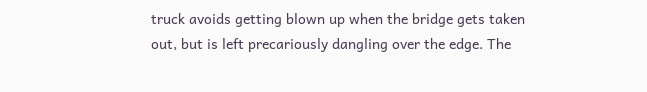truck avoids getting blown up when the bridge gets taken out, but is left precariously dangling over the edge. The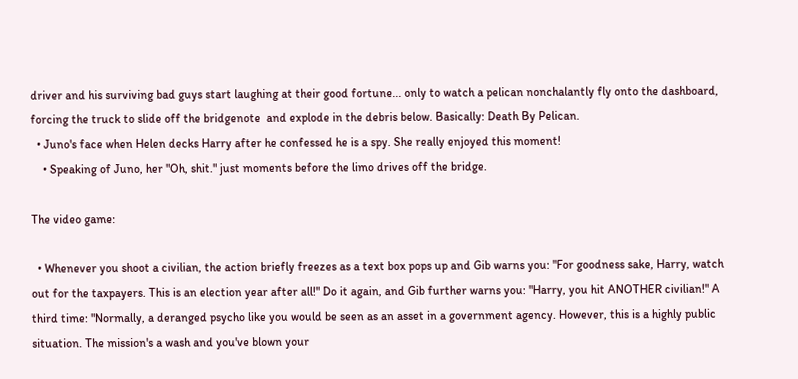driver and his surviving bad guys start laughing at their good fortune... only to watch a pelican nonchalantly fly onto the dashboard, forcing the truck to slide off the bridgenote  and explode in the debris below. Basically: Death By Pelican.
  • Juno's face when Helen decks Harry after he confessed he is a spy. She really enjoyed this moment!
    • Speaking of Juno, her "Oh, shit." just moments before the limo drives off the bridge.

The video game:

  • Whenever you shoot a civilian, the action briefly freezes as a text box pops up and Gib warns you: "For goodness sake, Harry, watch out for the taxpayers. This is an election year after all!" Do it again, and Gib further warns you: "Harry, you hit ANOTHER civilian!" A third time: "Normally, a deranged psycho like you would be seen as an asset in a government agency. However, this is a highly public situation. The mission's a wash and you've blown your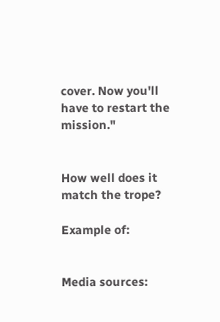cover. Now you'll have to restart the mission."


How well does it match the trope?

Example of:


Media sources: